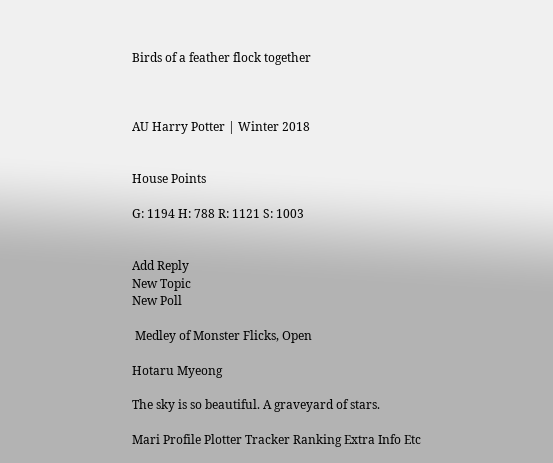Birds of a feather flock together



AU Harry Potter | Winter 2018


House Points

G: 1194 H: 788 R: 1121 S: 1003


Add Reply
New Topic
New Poll

 Medley of Monster Flicks, Open

Hotaru Myeong

The sky is so beautiful. A graveyard of stars.

Mari Profile Plotter Tracker Ranking Extra Info Etc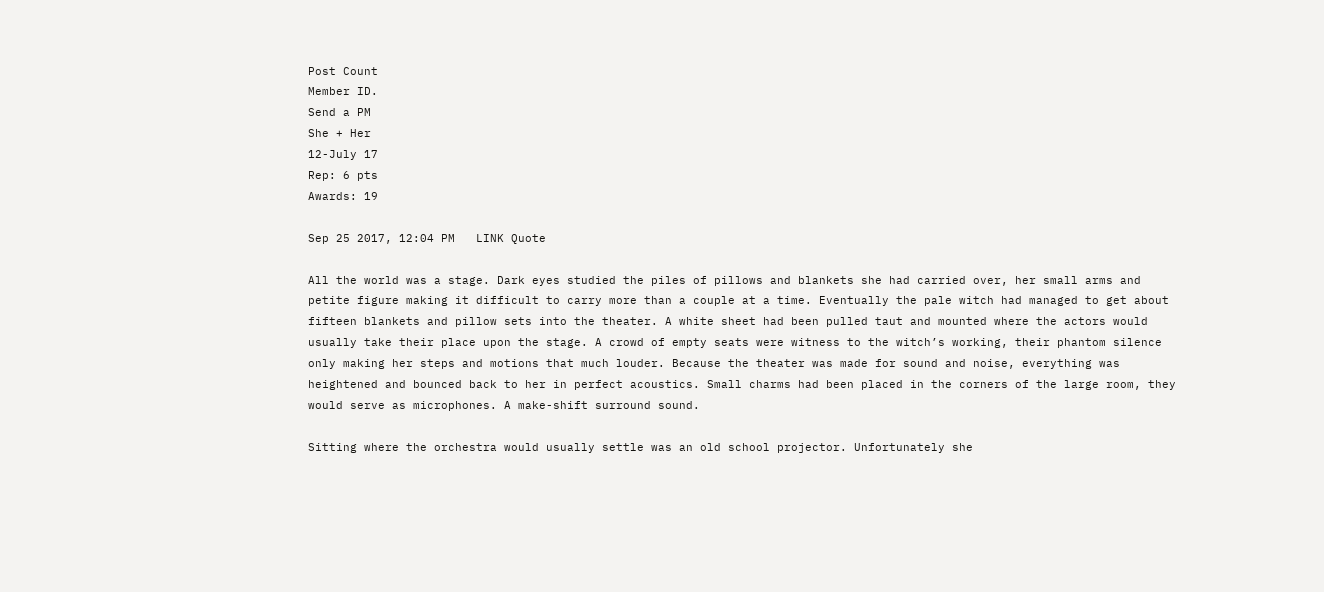Post Count
Member ID.
Send a PM
She + Her
12-July 17
Rep: 6 pts
Awards: 19

Sep 25 2017, 12:04 PM   LINK Quote

All the world was a stage. Dark eyes studied the piles of pillows and blankets she had carried over, her small arms and petite figure making it difficult to carry more than a couple at a time. Eventually the pale witch had managed to get about fifteen blankets and pillow sets into the theater. A white sheet had been pulled taut and mounted where the actors would usually take their place upon the stage. A crowd of empty seats were witness to the witch’s working, their phantom silence only making her steps and motions that much louder. Because the theater was made for sound and noise, everything was heightened and bounced back to her in perfect acoustics. Small charms had been placed in the corners of the large room, they would serve as microphones. A make-shift surround sound.

Sitting where the orchestra would usually settle was an old school projector. Unfortunately she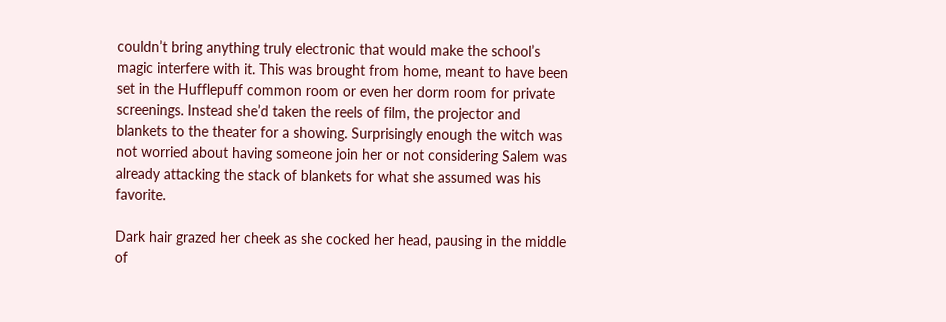couldn’t bring anything truly electronic that would make the school’s magic interfere with it. This was brought from home, meant to have been set in the Hufflepuff common room or even her dorm room for private screenings. Instead she’d taken the reels of film, the projector and blankets to the theater for a showing. Surprisingly enough the witch was not worried about having someone join her or not considering Salem was already attacking the stack of blankets for what she assumed was his favorite.

Dark hair grazed her cheek as she cocked her head, pausing in the middle of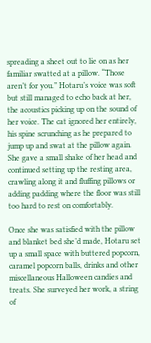spreading a sheet out to lie on as her familiar swatted at a pillow. “Those aren’t for you.” Hotaru’s voice was soft but still managed to echo back at her, the acoustics picking up on the sound of her voice. The cat ignored her entirely, his spine scrunching as he prepared to jump up and swat at the pillow again. She gave a small shake of her head and continued setting up the resting area, crawling along it and fluffing pillows or adding padding where the floor was still too hard to rest on comfortably.

Once she was satisfied with the pillow and blanket bed she’d made, Hotaru set up a small space with buttered popcorn, caramel popcorn balls, drinks and other miscellaneous Halloween candies and treats. She surveyed her work, a string of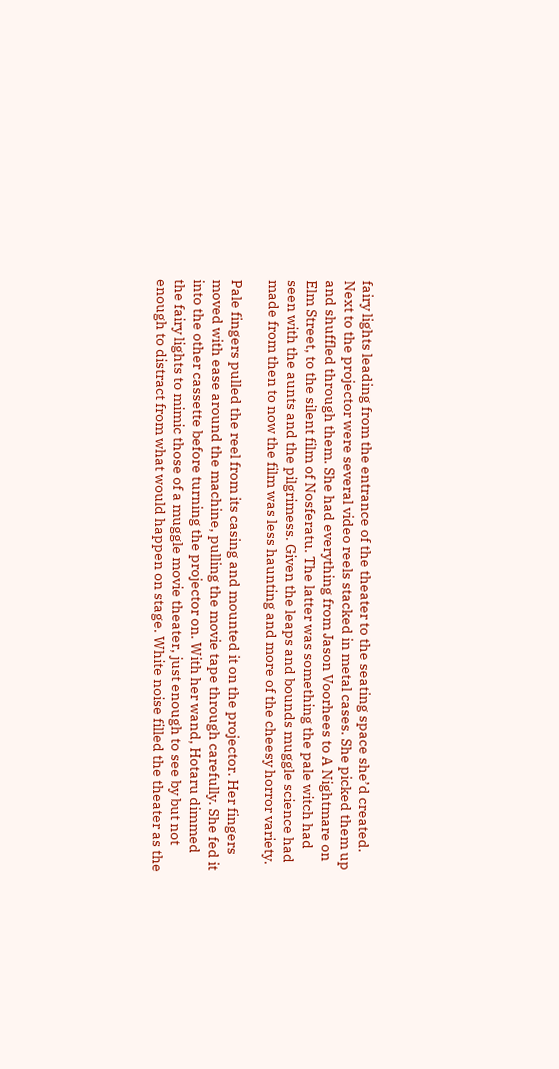fairy lights leading from the entrance of the theater to the seating space she’d created. Next to the projector were several video reels stacked in metal cases. She picked them up and shuffled through them. She had everything from Jason Voorhees to A Nightmare on Elm Street, to the silent film of Nosferatu. The latter was something the pale witch had seen with the aunts and the pilgrimess. Given the leaps and bounds muggle science had made from then to now the film was less haunting and more of the cheesy horror variety.

Pale fingers pulled the reel from its casing and mounted it on the projector. Her fingers moved with ease around the machine, pulling the movie tape through carefully. She fed it into the other cassette before turning the projector on. With her wand, Hotaru dimmed the fairy lights to mimic those of a muggle movie theater, just enough to see by but not enough to distract from what would happen on stage. White noise filled the theater as the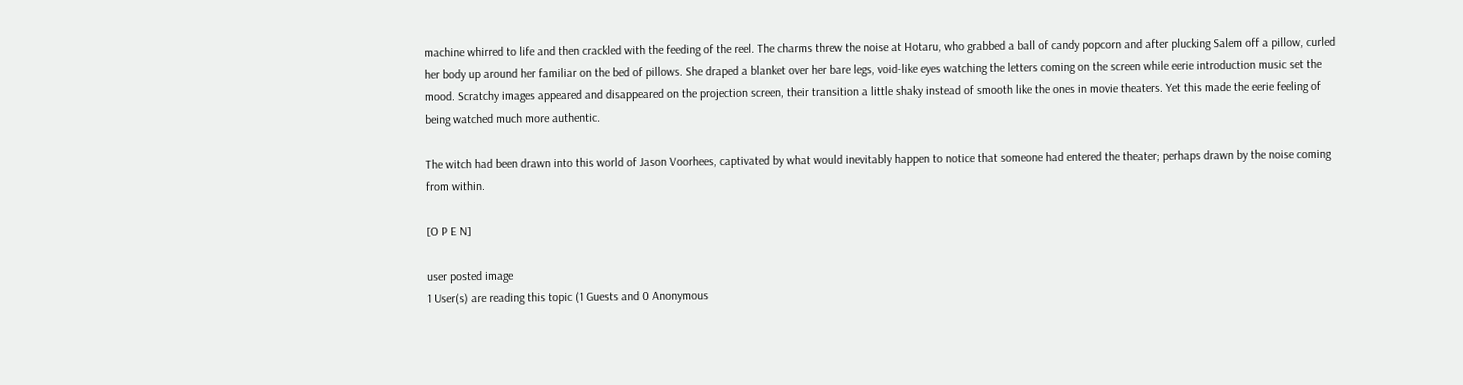machine whirred to life and then crackled with the feeding of the reel. The charms threw the noise at Hotaru, who grabbed a ball of candy popcorn and after plucking Salem off a pillow, curled her body up around her familiar on the bed of pillows. She draped a blanket over her bare legs, void-like eyes watching the letters coming on the screen while eerie introduction music set the mood. Scratchy images appeared and disappeared on the projection screen, their transition a little shaky instead of smooth like the ones in movie theaters. Yet this made the eerie feeling of being watched much more authentic.

The witch had been drawn into this world of Jason Voorhees, captivated by what would inevitably happen to notice that someone had entered the theater; perhaps drawn by the noise coming from within.

[O P E N]

user posted image
1 User(s) are reading this topic (1 Guests and 0 Anonymous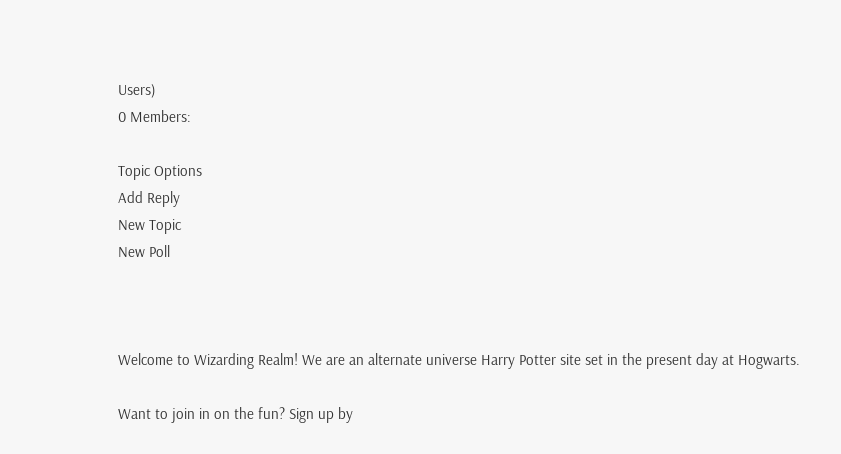Users)
0 Members:

Topic Options
Add Reply
New Topic
New Poll



Welcome to Wizarding Realm! We are an alternate universe Harry Potter site set in the present day at Hogwarts.

Want to join in on the fun? Sign up by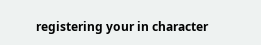registering your in character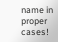name in proper cases!